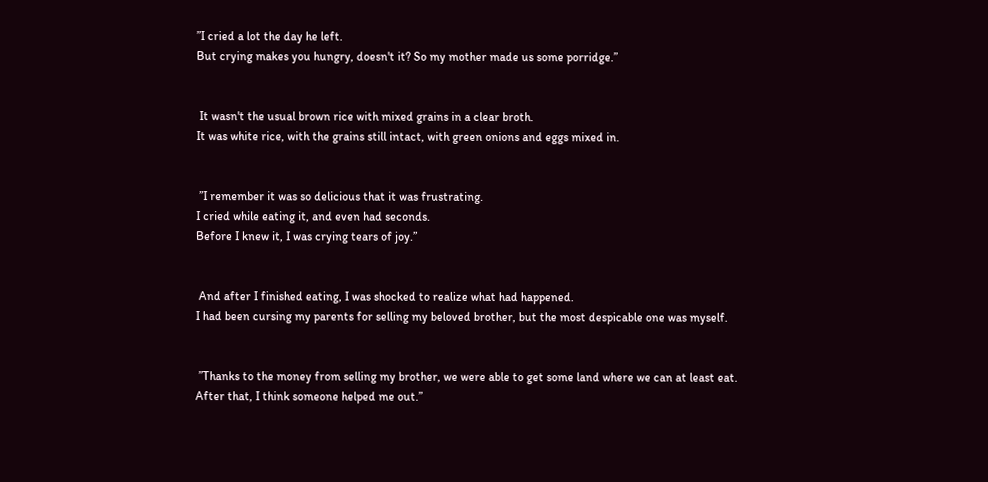”I cried a lot the day he left.
But crying makes you hungry, doesn't it? So my mother made us some porridge.”


 It wasn't the usual brown rice with mixed grains in a clear broth.
It was white rice, with the grains still intact, with green onions and eggs mixed in.


 ”I remember it was so delicious that it was frustrating.
I cried while eating it, and even had seconds.
Before I knew it, I was crying tears of joy.”


 And after I finished eating, I was shocked to realize what had happened.
I had been cursing my parents for selling my beloved brother, but the most despicable one was myself.


 ”Thanks to the money from selling my brother, we were able to get some land where we can at least eat.
After that, I think someone helped me out.”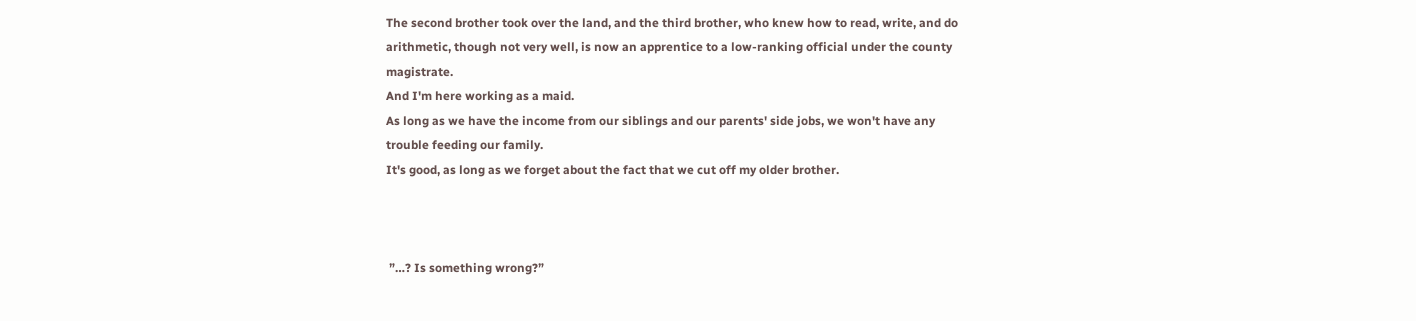The second brother took over the land, and the third brother, who knew how to read, write, and do arithmetic, though not very well, is now an apprentice to a low-ranking official under the county magistrate.
And I'm here working as a maid.
As long as we have the income from our siblings and our parents' side jobs, we won't have any trouble feeding our family.
It's good, as long as we forget about the fact that we cut off my older brother.



 ”…? Is something wrong?”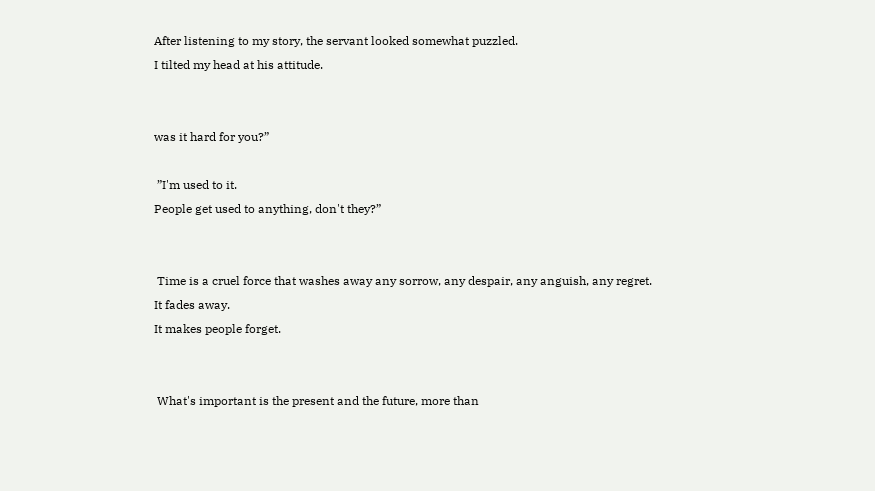After listening to my story, the servant looked somewhat puzzled.
I tilted my head at his attitude.


was it hard for you?”

 ”I'm used to it.
People get used to anything, don't they?”


 Time is a cruel force that washes away any sorrow, any despair, any anguish, any regret.
It fades away.
It makes people forget.


 What's important is the present and the future, more than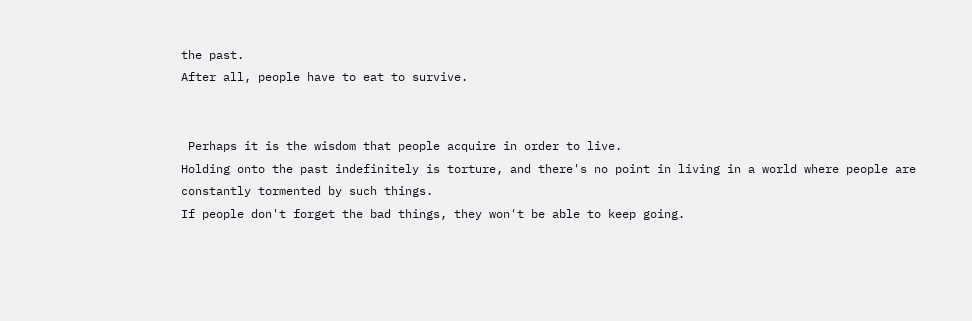the past.
After all, people have to eat to survive.


 Perhaps it is the wisdom that people acquire in order to live.
Holding onto the past indefinitely is torture, and there's no point in living in a world where people are constantly tormented by such things.
If people don't forget the bad things, they won't be able to keep going.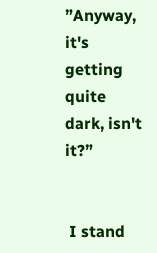”Anyway, it's getting quite dark, isn't it?”


 I stand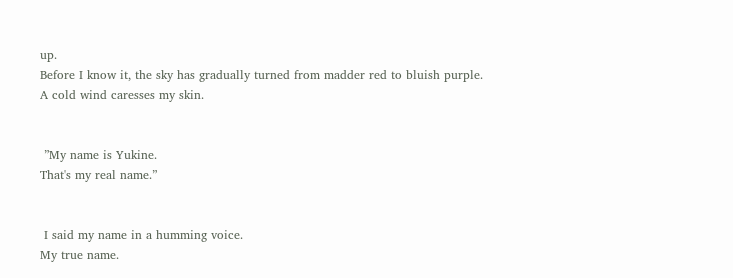up.
Before I know it, the sky has gradually turned from madder red to bluish purple.
A cold wind caresses my skin.


 ”My name is Yukine.
That's my real name.”


 I said my name in a humming voice.
My true name.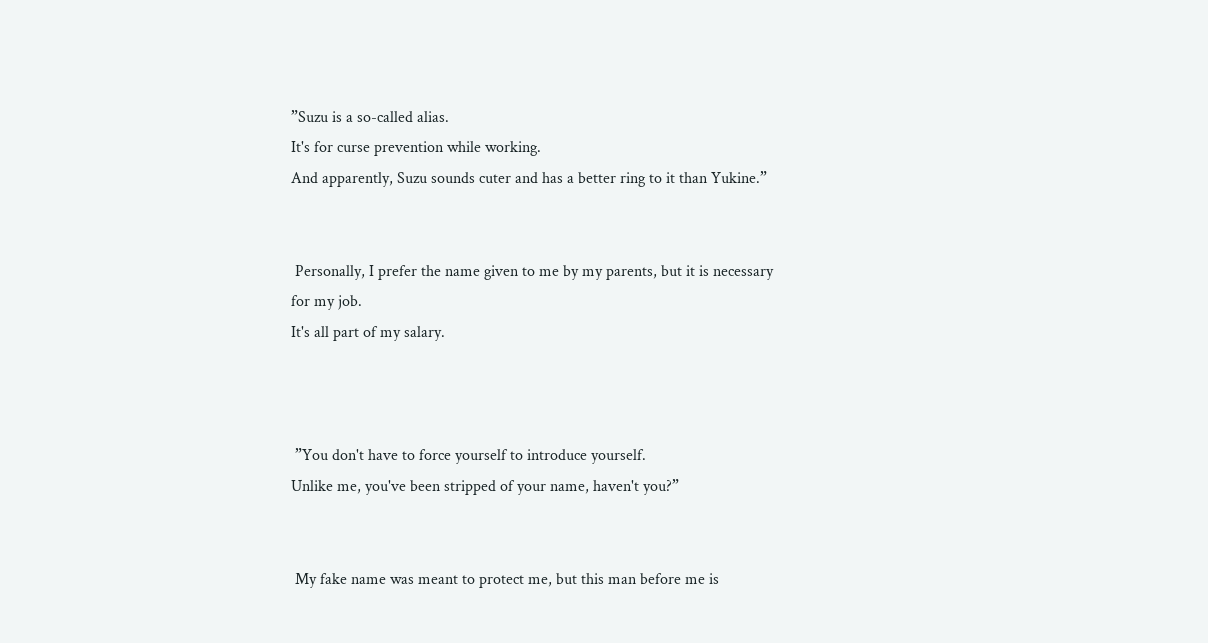”Suzu is a so-called alias.
It's for curse prevention while working.
And apparently, Suzu sounds cuter and has a better ring to it than Yukine.”


 Personally, I prefer the name given to me by my parents, but it is necessary for my job.
It's all part of my salary.



 ”You don't have to force yourself to introduce yourself.
Unlike me, you've been stripped of your name, haven't you?”


 My fake name was meant to protect me, but this man before me is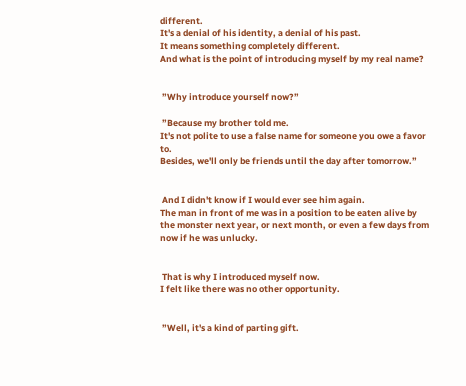different.
It's a denial of his identity, a denial of his past.
It means something completely different.
And what is the point of introducing myself by my real name?


 ”Why introduce yourself now?”

 ”Because my brother told me.
It's not polite to use a false name for someone you owe a favor to.
Besides, we'll only be friends until the day after tomorrow.”


 And I didn't know if I would ever see him again.
The man in front of me was in a position to be eaten alive by the monster next year, or next month, or even a few days from now if he was unlucky.


 That is why I introduced myself now.
I felt like there was no other opportunity.


 ”Well, it's a kind of parting gift.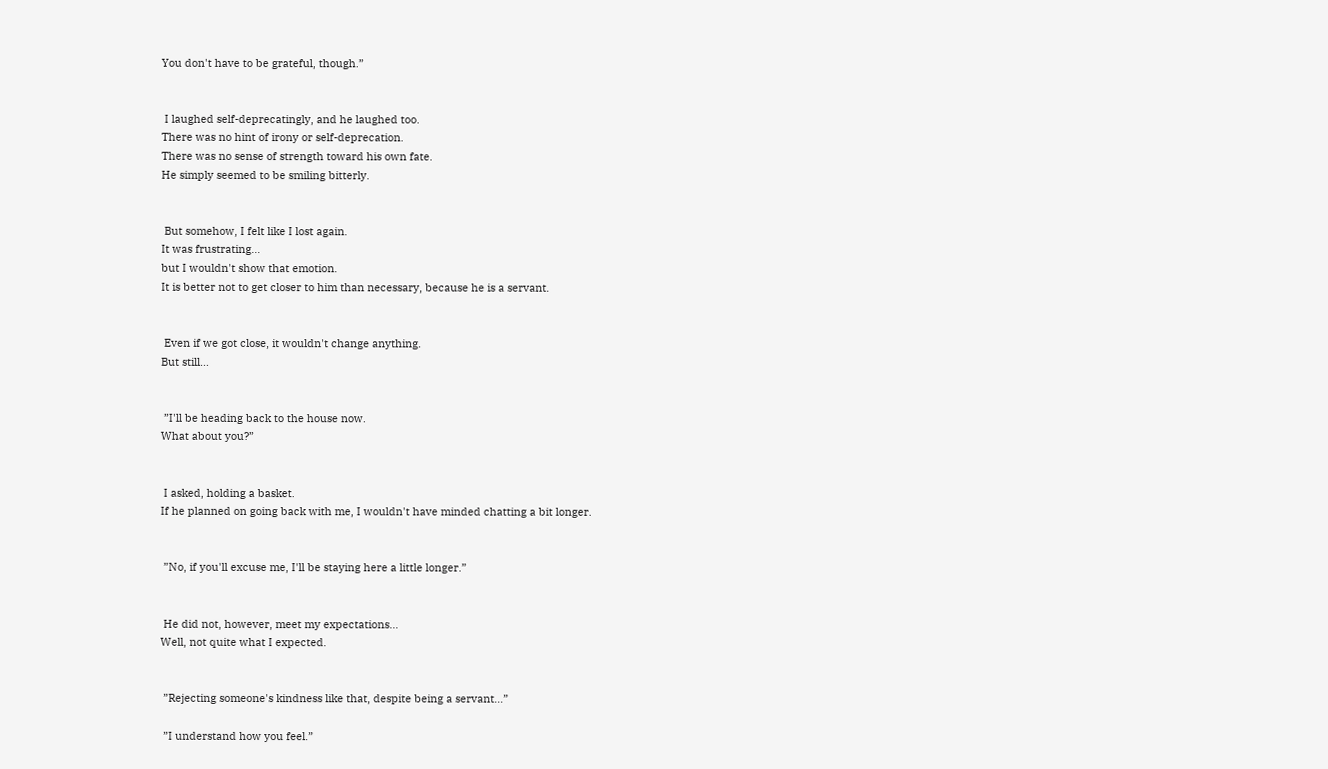You don't have to be grateful, though.”


 I laughed self-deprecatingly, and he laughed too.
There was no hint of irony or self-deprecation.
There was no sense of strength toward his own fate.
He simply seemed to be smiling bitterly.


 But somehow, I felt like I lost again.
It was frustrating…
but I wouldn't show that emotion.
It is better not to get closer to him than necessary, because he is a servant.


 Even if we got close, it wouldn't change anything.
But still…


 ”I'll be heading back to the house now.
What about you?”


 I asked, holding a basket.
If he planned on going back with me, I wouldn't have minded chatting a bit longer.


 ”No, if you'll excuse me, I'll be staying here a little longer.”


 He did not, however, meet my expectations…
Well, not quite what I expected.


 ”Rejecting someone's kindness like that, despite being a servant…”

 ”I understand how you feel.”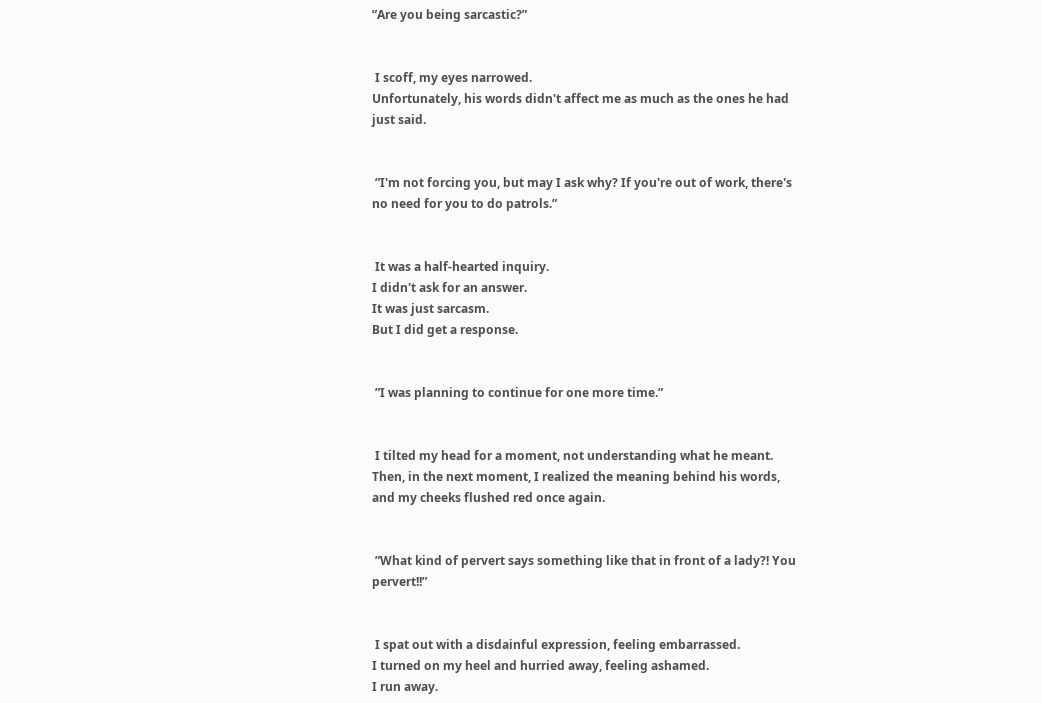”Are you being sarcastic?”


 I scoff, my eyes narrowed.
Unfortunately, his words didn't affect me as much as the ones he had just said.


 ”I'm not forcing you, but may I ask why? If you're out of work, there's no need for you to do patrols.”


 It was a half-hearted inquiry.
I didn't ask for an answer.
It was just sarcasm.
But I did get a response.


 ”I was planning to continue for one more time.”


 I tilted my head for a moment, not understanding what he meant.
Then, in the next moment, I realized the meaning behind his words, and my cheeks flushed red once again.


 ”What kind of pervert says something like that in front of a lady?! You pervert!!”


 I spat out with a disdainful expression, feeling embarrassed.
I turned on my heel and hurried away, feeling ashamed.
I run away.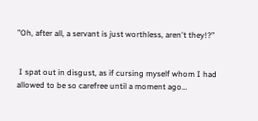”Oh, after all, a servant is just worthless, aren't they!?”


 I spat out in disgust, as if cursing myself whom I had allowed to be so carefree until a moment ago…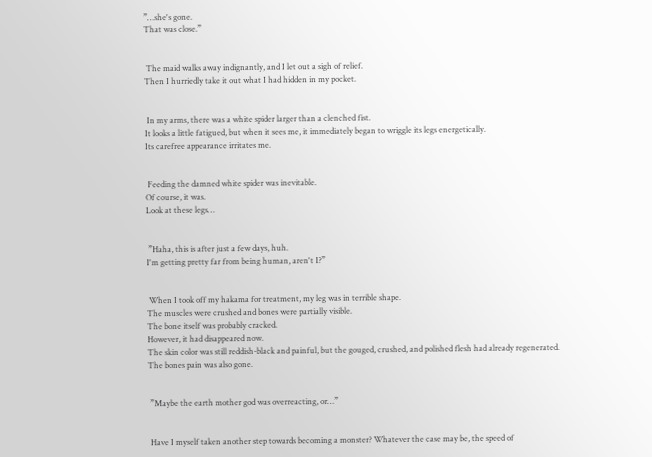”…she's gone.
That was close.”


 The maid walks away indignantly, and I let out a sigh of relief.
Then I hurriedly take it out what I had hidden in my pocket.


 In my arms, there was a white spider larger than a clenched fist.
It looks a little fatigued, but when it sees me, it immediately began to wriggle its legs energetically.
Its carefree appearance irritates me.


 Feeding the damned white spider was inevitable.
Of course, it was.
Look at these legs…


 ”Haha, this is after just a few days, huh.
I'm getting pretty far from being human, aren't I?”


 When I took off my hakama for treatment, my leg was in terrible shape.
The muscles were crushed and bones were partially visible.
The bone itself was probably cracked.
However, it had disappeared now.
The skin color was still reddish-black and painful, but the gouged, crushed, and polished flesh had already regenerated.
The bones pain was also gone.


 ”Maybe the earth mother god was overreacting, or…”


 Have I myself taken another step towards becoming a monster? Whatever the case may be, the speed of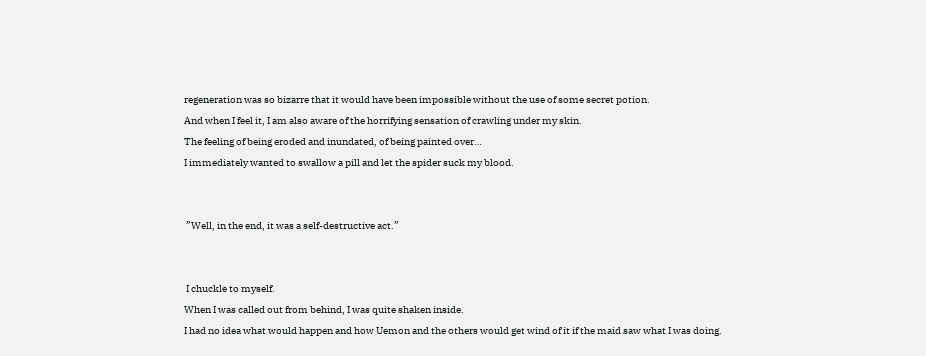regeneration was so bizarre that it would have been impossible without the use of some secret potion.
And when I feel it, I am also aware of the horrifying sensation of crawling under my skin.
The feeling of being eroded and inundated, of being painted over…
I immediately wanted to swallow a pill and let the spider suck my blood.


 ”Well, in the end, it was a self-destructive act.”


 I chuckle to myself.
When I was called out from behind, I was quite shaken inside.
I had no idea what would happen and how Uemon and the others would get wind of it if the maid saw what I was doing.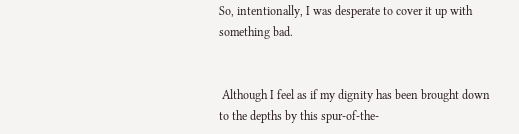So, intentionally, I was desperate to cover it up with something bad.


 Although I feel as if my dignity has been brought down to the depths by this spur-of-the-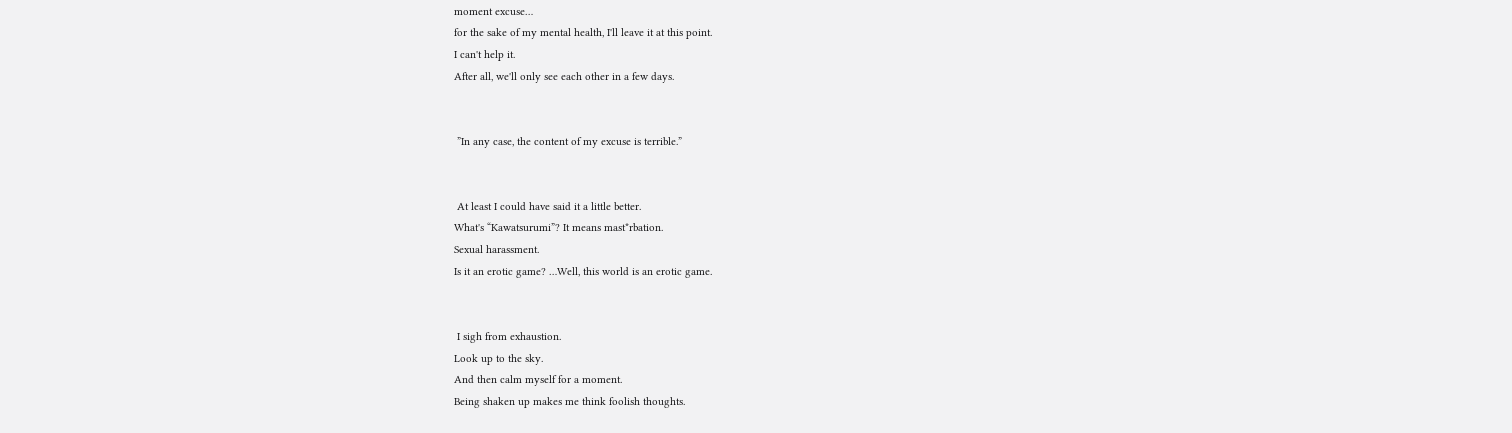moment excuse…
for the sake of my mental health, I'll leave it at this point.
I can't help it.
After all, we'll only see each other in a few days.


 ”In any case, the content of my excuse is terrible.”


 At least I could have said it a little better.
What's “Kawatsurumi”? It means mast*rbation.
Sexual harassment.
Is it an erotic game? …Well, this world is an erotic game.


 I sigh from exhaustion.
Look up to the sky.
And then calm myself for a moment.
Being shaken up makes me think foolish thoughts.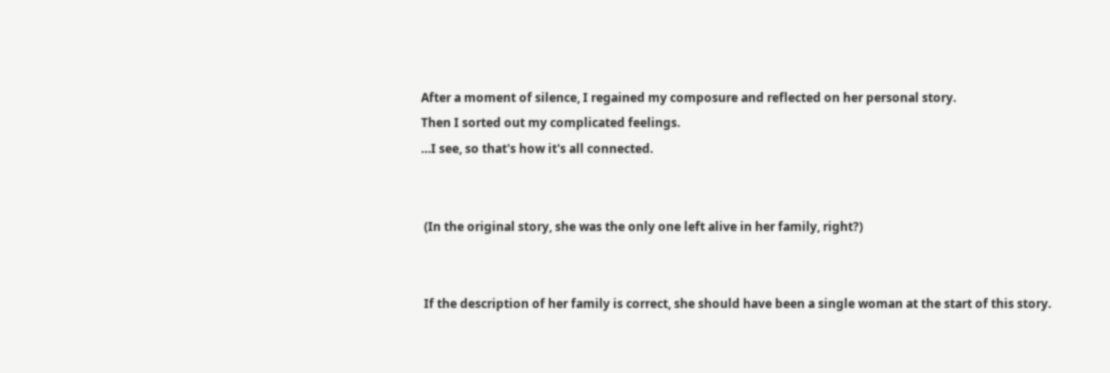After a moment of silence, I regained my composure and reflected on her personal story.
Then I sorted out my complicated feelings.
…I see, so that's how it's all connected.


 (In the original story, she was the only one left alive in her family, right?)


 If the description of her family is correct, she should have been a single woman at the start of this story.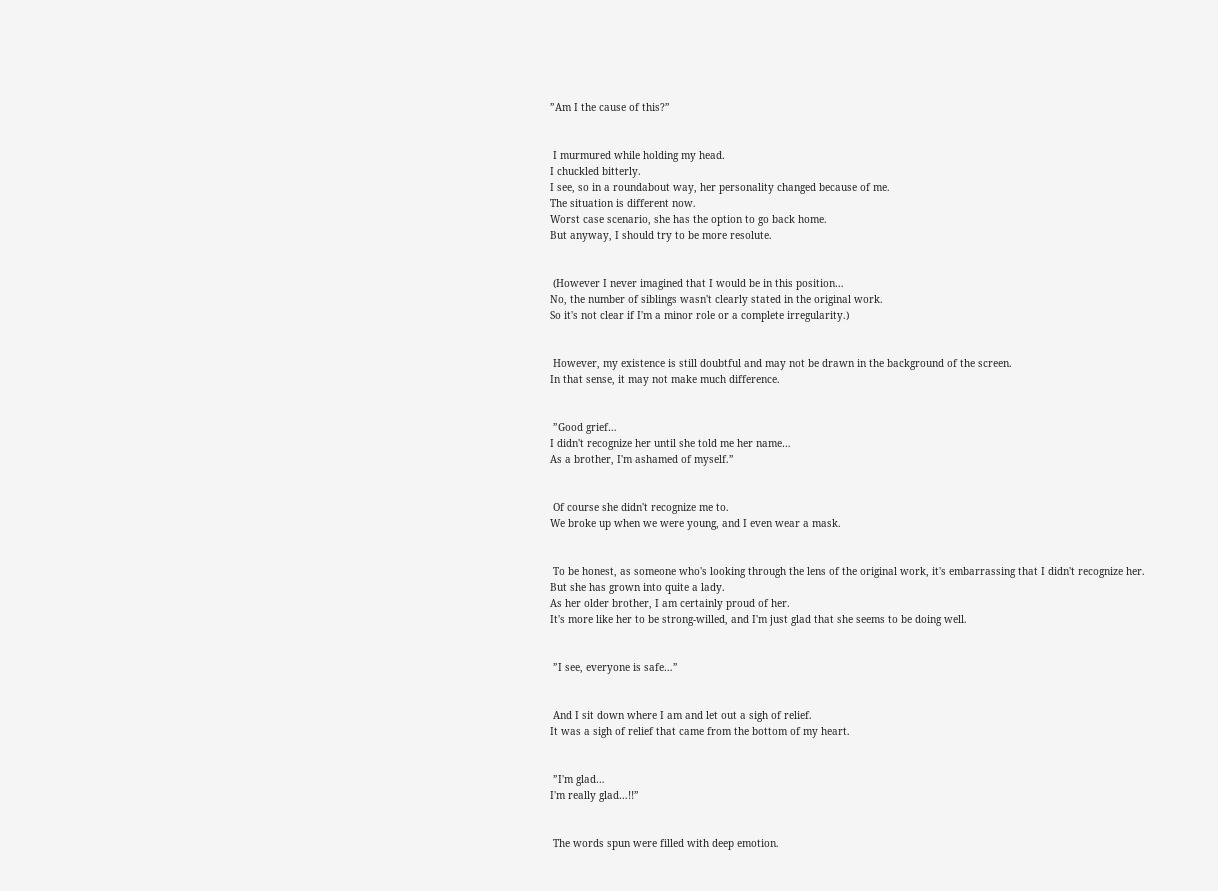”Am I the cause of this?”


 I murmured while holding my head.
I chuckled bitterly.
I see, so in a roundabout way, her personality changed because of me.
The situation is different now.
Worst case scenario, she has the option to go back home.
But anyway, I should try to be more resolute.


 (However I never imagined that I would be in this position…
No, the number of siblings wasn't clearly stated in the original work.
So it's not clear if I'm a minor role or a complete irregularity.)


 However, my existence is still doubtful and may not be drawn in the background of the screen.
In that sense, it may not make much difference.


 ”Good grief…
I didn't recognize her until she told me her name…
As a brother, I'm ashamed of myself.”


 Of course she didn't recognize me to.
We broke up when we were young, and I even wear a mask.


 To be honest, as someone who's looking through the lens of the original work, it's embarrassing that I didn't recognize her.
But she has grown into quite a lady.
As her older brother, I am certainly proud of her.
It's more like her to be strong-willed, and I'm just glad that she seems to be doing well.


 ”I see, everyone is safe…”


 And I sit down where I am and let out a sigh of relief.
It was a sigh of relief that came from the bottom of my heart.


 ”I'm glad…
I'm really glad…!!”


 The words spun were filled with deep emotion.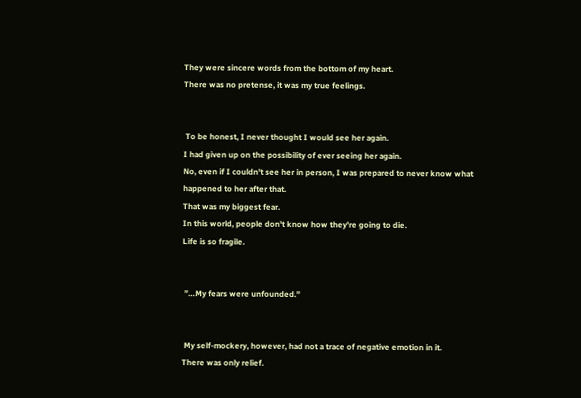They were sincere words from the bottom of my heart.
There was no pretense, it was my true feelings.


 To be honest, I never thought I would see her again.
I had given up on the possibility of ever seeing her again.
No, even if I couldn't see her in person, I was prepared to never know what happened to her after that.
That was my biggest fear.
In this world, people don't know how they're going to die.
Life is so fragile.


 ”…My fears were unfounded.”


 My self-mockery, however, had not a trace of negative emotion in it.
There was only relief.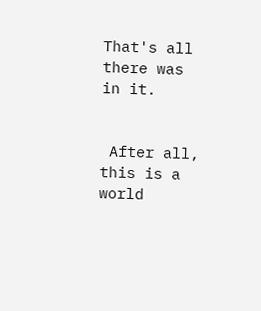That's all there was in it.


 After all, this is a world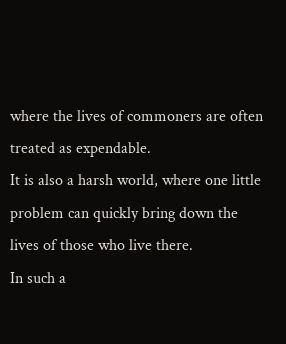where the lives of commoners are often treated as expendable.
It is also a harsh world, where one little problem can quickly bring down the lives of those who live there.
In such a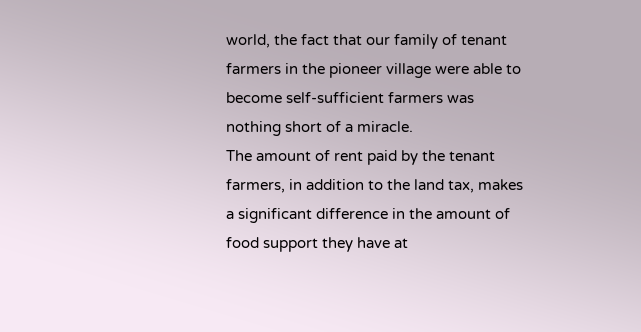world, the fact that our family of tenant farmers in the pioneer village were able to become self-sufficient farmers was nothing short of a miracle.
The amount of rent paid by the tenant farmers, in addition to the land tax, makes a significant difference in the amount of food support they have at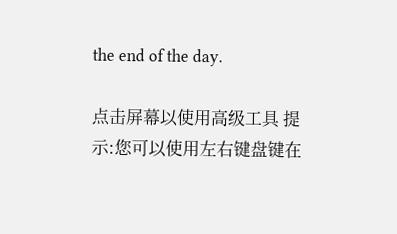the end of the day.

点击屏幕以使用高级工具 提示:您可以使用左右键盘键在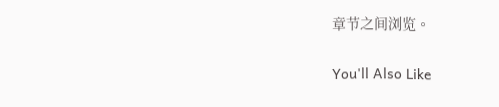章节之间浏览。

You'll Also Like